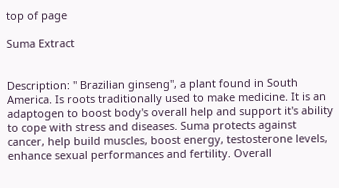top of page

Suma Extract


Description: " Brazilian ginseng", a plant found in South America. Is roots traditionally used to make medicine. It is an adaptogen to boost body's overall help and support it's ability to cope with stress and diseases. Suma protects against cancer, help build muscles, boost energy, testosterone levels, enhance sexual performances and fertility. Overall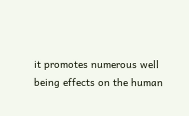it promotes numerous well being effects on the human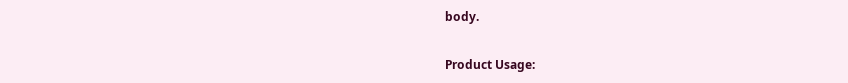body.


Product Usage: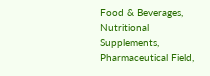Food & Beverages, Nutritional Supplements, Pharmaceutical Field,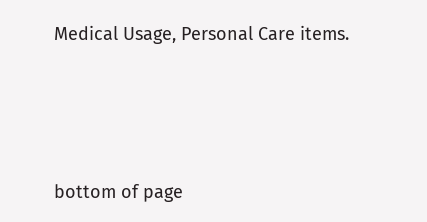Medical Usage, Personal Care items.





bottom of page